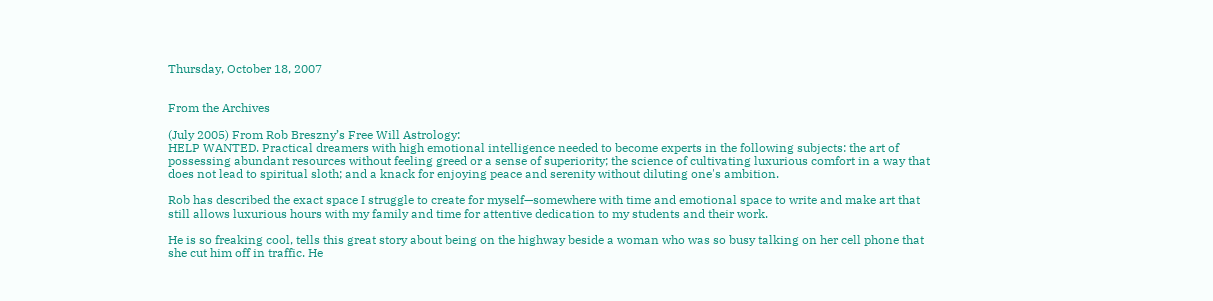Thursday, October 18, 2007


From the Archives

(July 2005) From Rob Breszny’s Free Will Astrology:
HELP WANTED. Practical dreamers with high emotional intelligence needed to become experts in the following subjects: the art of possessing abundant resources without feeling greed or a sense of superiority; the science of cultivating luxurious comfort in a way that does not lead to spiritual sloth; and a knack for enjoying peace and serenity without diluting one's ambition.

Rob has described the exact space I struggle to create for myself—somewhere with time and emotional space to write and make art that still allows luxurious hours with my family and time for attentive dedication to my students and their work.

He is so freaking cool, tells this great story about being on the highway beside a woman who was so busy talking on her cell phone that she cut him off in traffic. He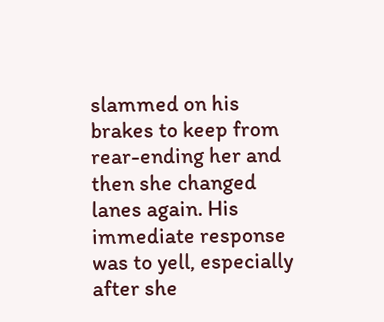slammed on his brakes to keep from rear-ending her and then she changed lanes again. His immediate response was to yell, especially after she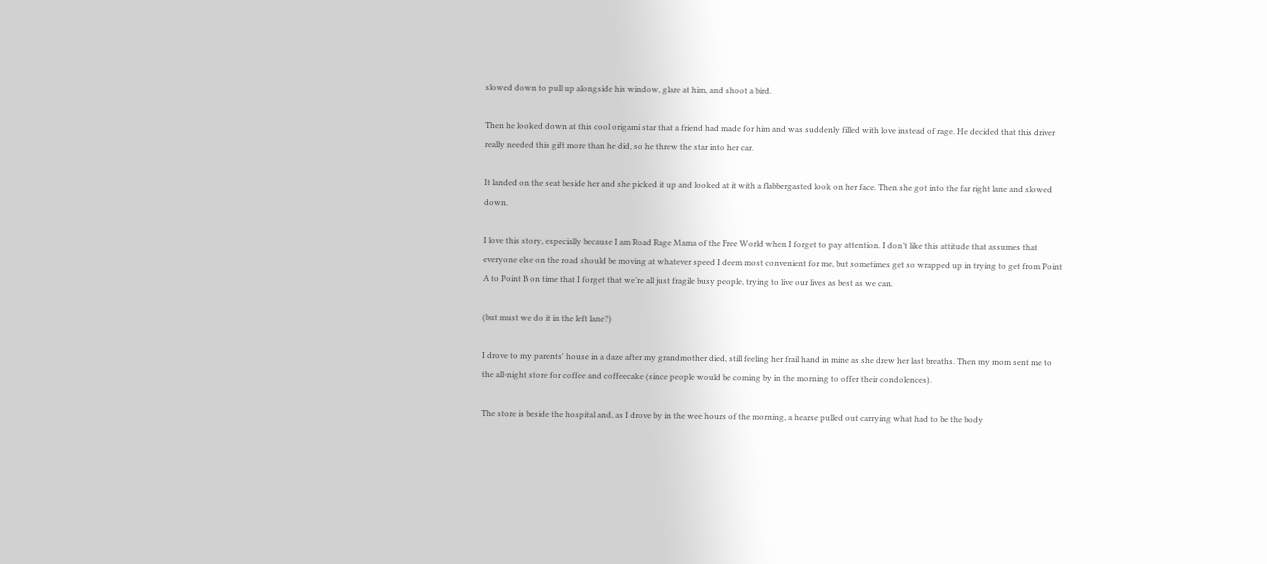slowed down to pull up alongside his window, glare at him, and shoot a bird.

Then he looked down at this cool origami star that a friend had made for him and was suddenly filled with love instead of rage. He decided that this driver really needed this gift more than he did, so he threw the star into her car.

It landed on the seat beside her and she picked it up and looked at it with a flabbergasted look on her face. Then she got into the far right lane and slowed down.

I love this story, especially because I am Road Rage Mama of the Free World when I forget to pay attention. I don’t like this attitude that assumes that everyone else on the road should be moving at whatever speed I deem most convenient for me, but sometimes get so wrapped up in trying to get from Point A to Point B on time that I forget that we’re all just fragile busy people, trying to live our lives as best as we can.

(but must we do it in the left lane?)

I drove to my parents' house in a daze after my grandmother died, still feeling her frail hand in mine as she drew her last breaths. Then my mom sent me to the all-night store for coffee and coffeecake (since people would be coming by in the morning to offer their condolences).

The store is beside the hospital and, as I drove by in the wee hours of the morning, a hearse pulled out carrying what had to be the body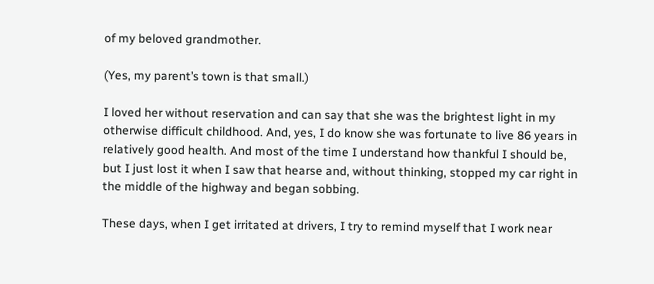of my beloved grandmother.

(Yes, my parent’s town is that small.)

I loved her without reservation and can say that she was the brightest light in my otherwise difficult childhood. And, yes, I do know she was fortunate to live 86 years in relatively good health. And most of the time I understand how thankful I should be, but I just lost it when I saw that hearse and, without thinking, stopped my car right in the middle of the highway and began sobbing.

These days, when I get irritated at drivers, I try to remind myself that I work near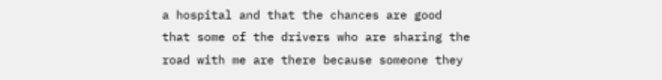a hospital and that the chances are good that some of the drivers who are sharing the road with me are there because someone they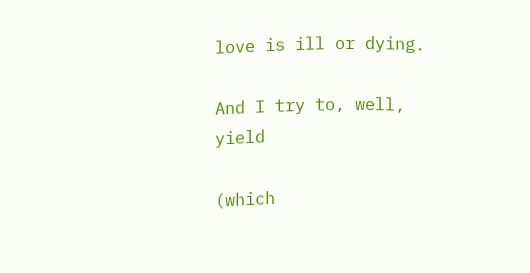love is ill or dying.

And I try to, well, yield

(which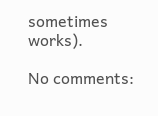sometimes works).

No comments: